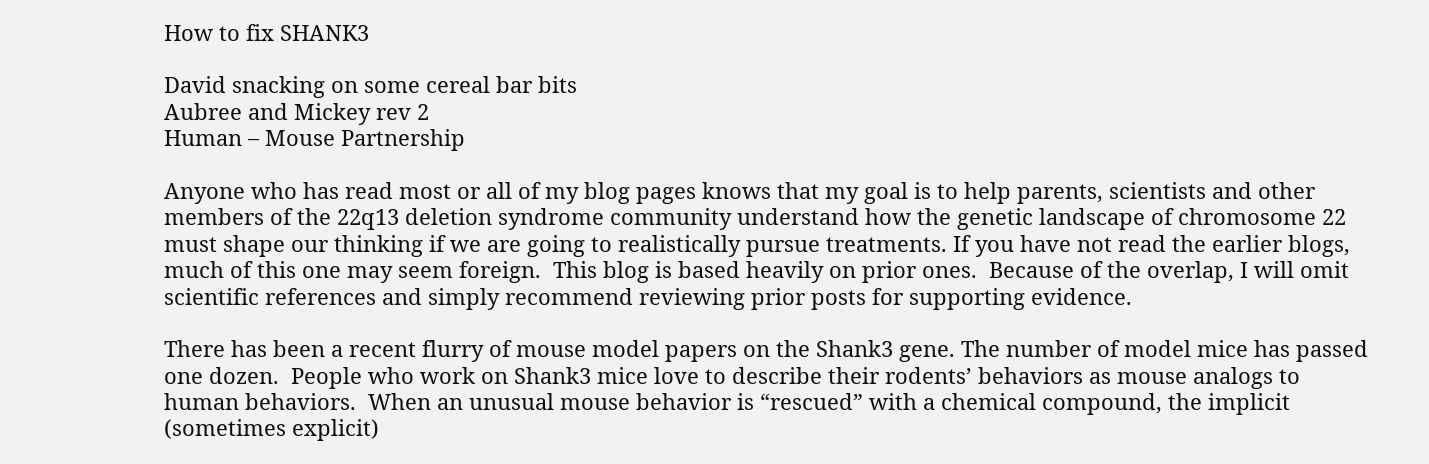How to fix SHANK3

David snacking on some cereal bar bits
Aubree and Mickey rev 2
Human – Mouse Partnership

Anyone who has read most or all of my blog pages knows that my goal is to help parents, scientists and other members of the 22q13 deletion syndrome community understand how the genetic landscape of chromosome 22 must shape our thinking if we are going to realistically pursue treatments. If you have not read the earlier blogs, much of this one may seem foreign.  This blog is based heavily on prior ones.  Because of the overlap, I will omit scientific references and simply recommend reviewing prior posts for supporting evidence.

There has been a recent flurry of mouse model papers on the Shank3 gene. The number of model mice has passed one dozen.  People who work on Shank3 mice love to describe their rodents’ behaviors as mouse analogs to human behaviors.  When an unusual mouse behavior is “rescued” with a chemical compound, the implicit (sometimes explicit)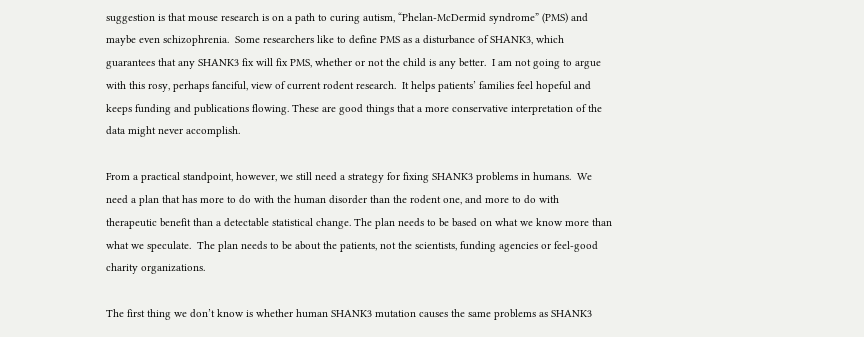suggestion is that mouse research is on a path to curing autism, “Phelan-McDermid syndrome” (PMS) and maybe even schizophrenia.  Some researchers like to define PMS as a disturbance of SHANK3, which guarantees that any SHANK3 fix will fix PMS, whether or not the child is any better.  I am not going to argue with this rosy, perhaps fanciful, view of current rodent research.  It helps patients’ families feel hopeful and keeps funding and publications flowing. These are good things that a more conservative interpretation of the data might never accomplish.

From a practical standpoint, however, we still need a strategy for fixing SHANK3 problems in humans.  We need a plan that has more to do with the human disorder than the rodent one, and more to do with  therapeutic benefit than a detectable statistical change. The plan needs to be based on what we know more than what we speculate.  The plan needs to be about the patients, not the scientists, funding agencies or feel-good charity organizations.

The first thing we don’t know is whether human SHANK3 mutation causes the same problems as SHANK3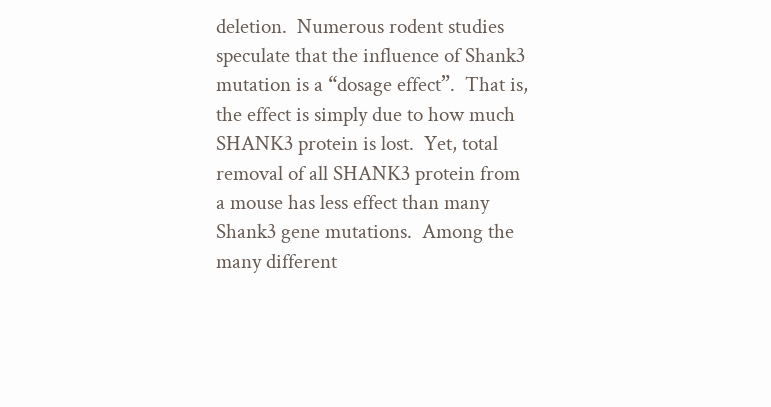deletion.  Numerous rodent studies speculate that the influence of Shank3 mutation is a “dosage effect”.  That is, the effect is simply due to how much SHANK3 protein is lost.  Yet, total removal of all SHANK3 protein from a mouse has less effect than many Shank3 gene mutations.  Among the many different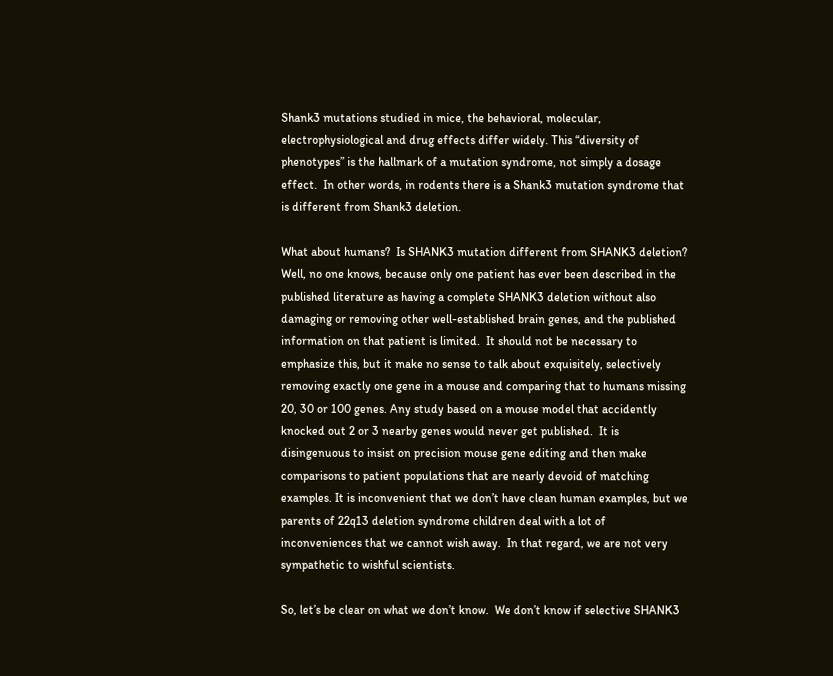Shank3 mutations studied in mice, the behavioral, molecular, electrophysiological and drug effects differ widely. This “diversity of phenotypes” is the hallmark of a mutation syndrome, not simply a dosage effect.  In other words, in rodents there is a Shank3 mutation syndrome that is different from Shank3 deletion.

What about humans?  Is SHANK3 mutation different from SHANK3 deletion?  Well, no one knows, because only one patient has ever been described in the published literature as having a complete SHANK3 deletion without also damaging or removing other well-established brain genes, and the published information on that patient is limited.  It should not be necessary to emphasize this, but it make no sense to talk about exquisitely, selectively removing exactly one gene in a mouse and comparing that to humans missing 20, 30 or 100 genes. Any study based on a mouse model that accidently knocked out 2 or 3 nearby genes would never get published.  It is disingenuous to insist on precision mouse gene editing and then make comparisons to patient populations that are nearly devoid of matching examples. It is inconvenient that we don’t have clean human examples, but we parents of 22q13 deletion syndrome children deal with a lot of inconveniences that we cannot wish away.  In that regard, we are not very sympathetic to wishful scientists.

So, let’s be clear on what we don’t know.  We don’t know if selective SHANK3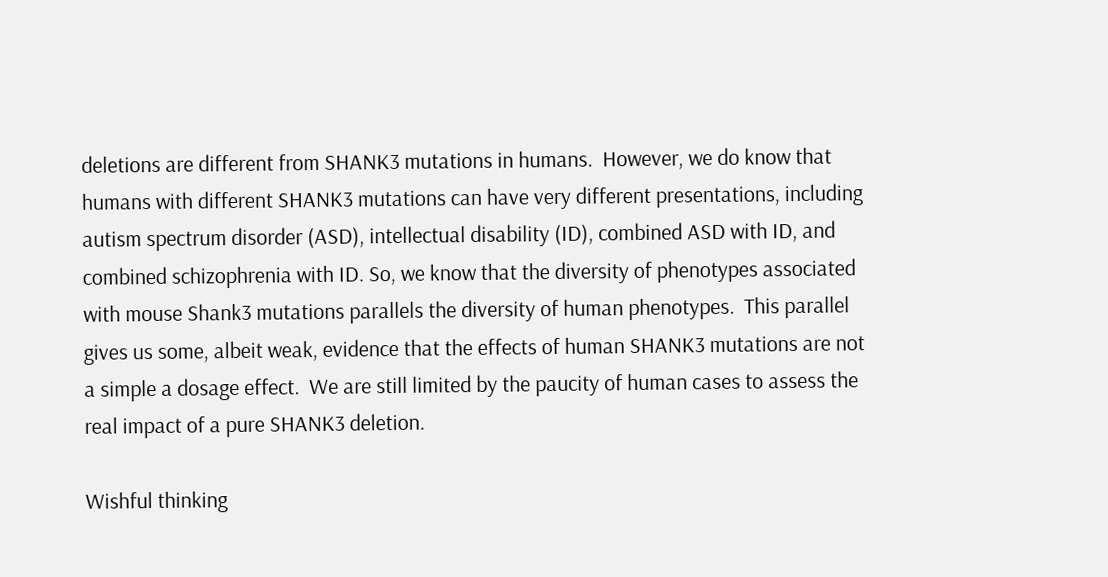deletions are different from SHANK3 mutations in humans.  However, we do know that humans with different SHANK3 mutations can have very different presentations, including autism spectrum disorder (ASD), intellectual disability (ID), combined ASD with ID, and combined schizophrenia with ID. So, we know that the diversity of phenotypes associated with mouse Shank3 mutations parallels the diversity of human phenotypes.  This parallel gives us some, albeit weak, evidence that the effects of human SHANK3 mutations are not a simple a dosage effect.  We are still limited by the paucity of human cases to assess the real impact of a pure SHANK3 deletion.

Wishful thinking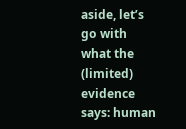aside, let’s go with what the (limited) evidence says: human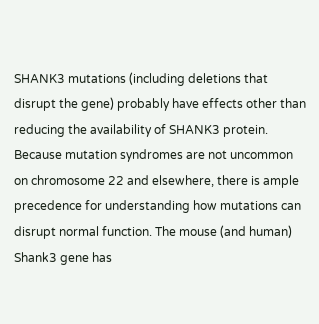SHANK3 mutations (including deletions that disrupt the gene) probably have effects other than reducing the availability of SHANK3 protein.  Because mutation syndromes are not uncommon on chromosome 22 and elsewhere, there is ample precedence for understanding how mutations can disrupt normal function. The mouse (and human) Shank3 gene has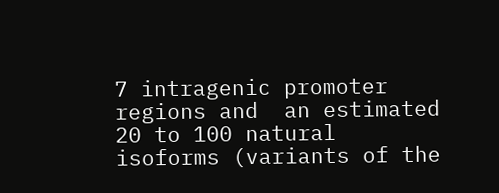7 intragenic promoter regions and  an estimated 20 to 100 natural isoforms (variants of the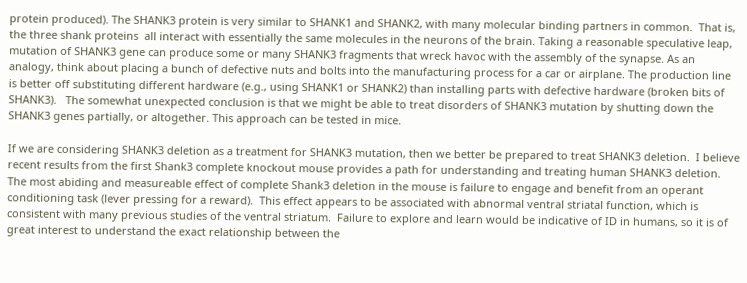protein produced). The SHANK3 protein is very similar to SHANK1 and SHANK2, with many molecular binding partners in common.  That is, the three shank proteins  all interact with essentially the same molecules in the neurons of the brain. Taking a reasonable speculative leap, mutation of SHANK3 gene can produce some or many SHANK3 fragments that wreck havoc with the assembly of the synapse. As an analogy, think about placing a bunch of defective nuts and bolts into the manufacturing process for a car or airplane. The production line is better off substituting different hardware (e.g., using SHANK1 or SHANK2) than installing parts with defective hardware (broken bits of SHANK3).   The somewhat unexpected conclusion is that we might be able to treat disorders of SHANK3 mutation by shutting down the SHANK3 genes partially, or altogether. This approach can be tested in mice.

If we are considering SHANK3 deletion as a treatment for SHANK3 mutation, then we better be prepared to treat SHANK3 deletion.  I believe recent results from the first Shank3 complete knockout mouse provides a path for understanding and treating human SHANK3 deletion.  The most abiding and measureable effect of complete Shank3 deletion in the mouse is failure to engage and benefit from an operant conditioning task (lever pressing for a reward).  This effect appears to be associated with abnormal ventral striatal function, which is consistent with many previous studies of the ventral striatum.  Failure to explore and learn would be indicative of ID in humans, so it is of great interest to understand the exact relationship between the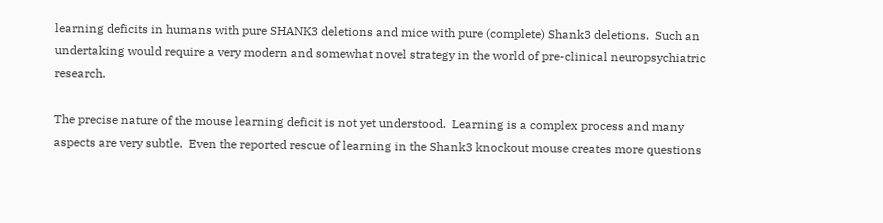learning deficits in humans with pure SHANK3 deletions and mice with pure (complete) Shank3 deletions.  Such an undertaking would require a very modern and somewhat novel strategy in the world of pre-clinical neuropsychiatric research.

The precise nature of the mouse learning deficit is not yet understood.  Learning is a complex process and many aspects are very subtle.  Even the reported rescue of learning in the Shank3 knockout mouse creates more questions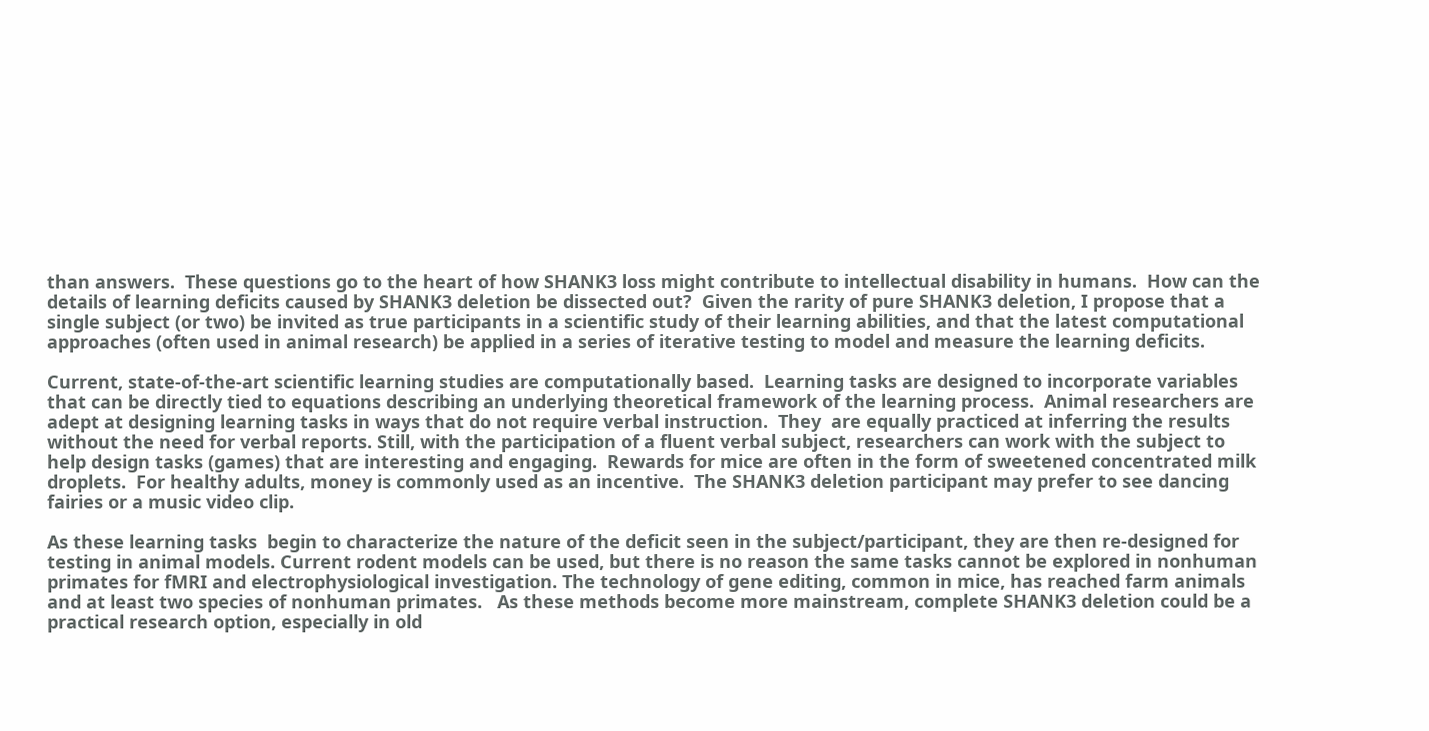than answers.  These questions go to the heart of how SHANK3 loss might contribute to intellectual disability in humans.  How can the details of learning deficits caused by SHANK3 deletion be dissected out?  Given the rarity of pure SHANK3 deletion, I propose that a single subject (or two) be invited as true participants in a scientific study of their learning abilities, and that the latest computational approaches (often used in animal research) be applied in a series of iterative testing to model and measure the learning deficits.

Current, state-of-the-art scientific learning studies are computationally based.  Learning tasks are designed to incorporate variables that can be directly tied to equations describing an underlying theoretical framework of the learning process.  Animal researchers are adept at designing learning tasks in ways that do not require verbal instruction.  They  are equally practiced at inferring the results without the need for verbal reports. Still, with the participation of a fluent verbal subject, researchers can work with the subject to help design tasks (games) that are interesting and engaging.  Rewards for mice are often in the form of sweetened concentrated milk droplets.  For healthy adults, money is commonly used as an incentive.  The SHANK3 deletion participant may prefer to see dancing fairies or a music video clip.

As these learning tasks  begin to characterize the nature of the deficit seen in the subject/participant, they are then re-designed for testing in animal models. Current rodent models can be used, but there is no reason the same tasks cannot be explored in nonhuman primates for fMRI and electrophysiological investigation. The technology of gene editing, common in mice, has reached farm animals and at least two species of nonhuman primates.   As these methods become more mainstream, complete SHANK3 deletion could be a practical research option, especially in old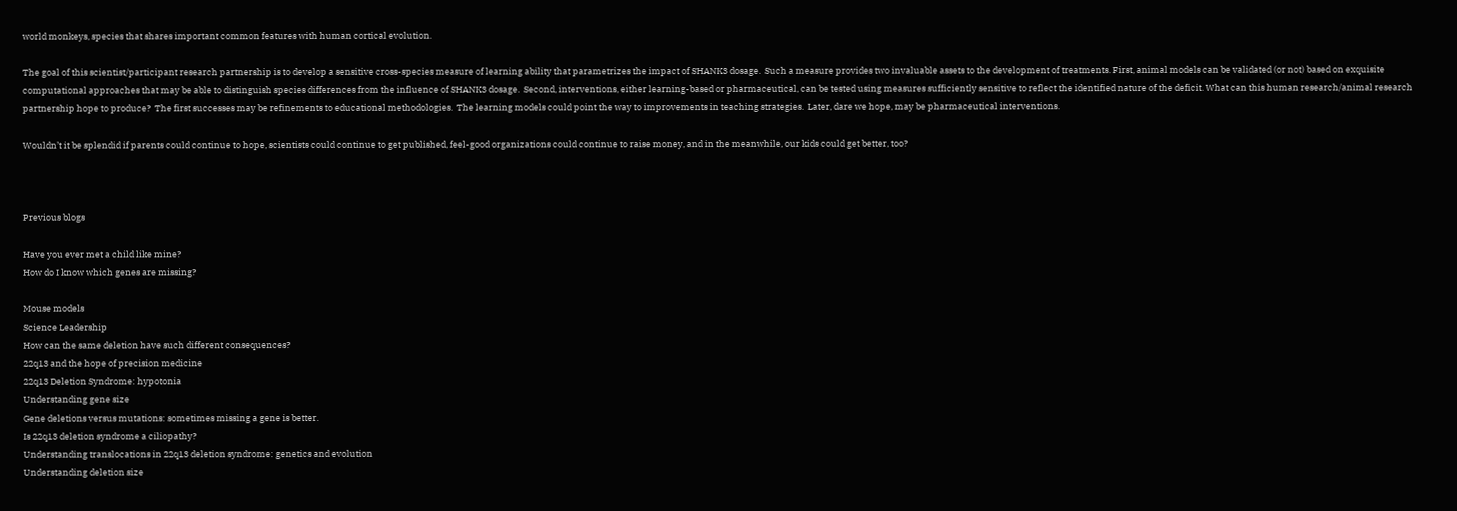world monkeys, species that shares important common features with human cortical evolution.

The goal of this scientist/participant research partnership is to develop a sensitive cross-species measure of learning ability that parametrizes the impact of SHANK3 dosage.  Such a measure provides two invaluable assets to the development of treatments. First, animal models can be validated (or not) based on exquisite computational approaches that may be able to distinguish species differences from the influence of SHANK3 dosage.  Second, interventions, either learning-based or pharmaceutical, can be tested using measures sufficiently sensitive to reflect the identified nature of the deficit. What can this human research/animal research partnership hope to produce?  The first successes may be refinements to educational methodologies.  The learning models could point the way to improvements in teaching strategies.  Later, dare we hope, may be pharmaceutical interventions.

Wouldn’t it be splendid if parents could continue to hope, scientists could continue to get published, feel-good organizations could continue to raise money, and in the meanwhile, our kids could get better, too?



Previous blogs

Have you ever met a child like mine?
How do I know which genes are missing?

Mouse models
Science Leadership
How can the same deletion have such different consequences?
22q13 and the hope of precision medicine
22q13 Deletion Syndrome: hypotonia
Understanding gene size
Gene deletions versus mutations: sometimes missing a gene is better.
Is 22q13 deletion syndrome a ciliopathy?
Understanding translocations in 22q13 deletion syndrome: genetics and evolution
Understanding deletion size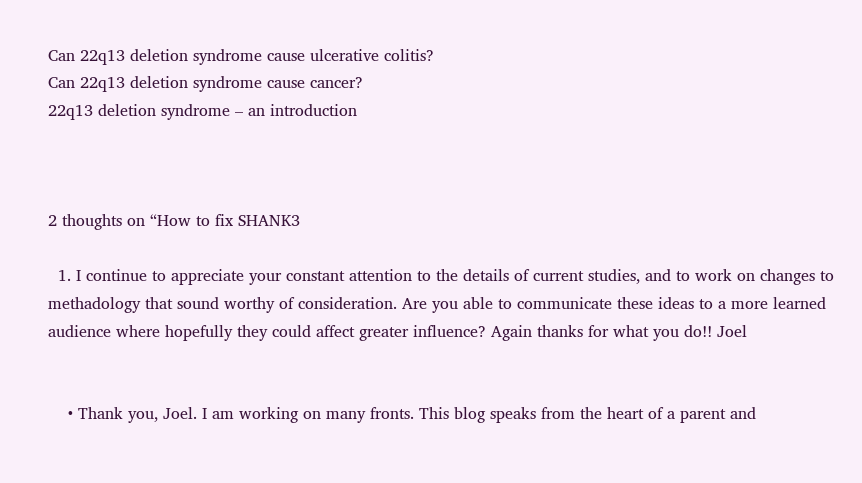Can 22q13 deletion syndrome cause ulcerative colitis?
Can 22q13 deletion syndrome cause cancer?
22q13 deletion syndrome – an introduction



2 thoughts on “How to fix SHANK3

  1. I continue to appreciate your constant attention to the details of current studies, and to work on changes to methadology that sound worthy of consideration. Are you able to communicate these ideas to a more learned audience where hopefully they could affect greater influence? Again thanks for what you do!! Joel


    • Thank you, Joel. I am working on many fronts. This blog speaks from the heart of a parent and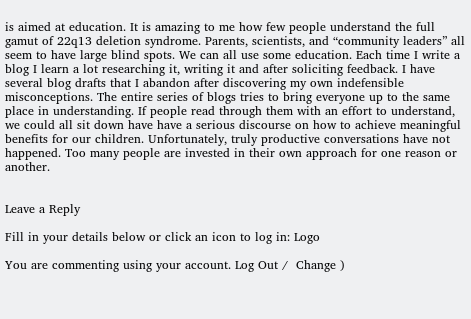is aimed at education. It is amazing to me how few people understand the full gamut of 22q13 deletion syndrome. Parents, scientists, and “community leaders” all seem to have large blind spots. We can all use some education. Each time I write a blog I learn a lot researching it, writing it and after soliciting feedback. I have several blog drafts that I abandon after discovering my own indefensible misconceptions. The entire series of blogs tries to bring everyone up to the same place in understanding. If people read through them with an effort to understand, we could all sit down have have a serious discourse on how to achieve meaningful benefits for our children. Unfortunately, truly productive conversations have not happened. Too many people are invested in their own approach for one reason or another.


Leave a Reply

Fill in your details below or click an icon to log in: Logo

You are commenting using your account. Log Out /  Change )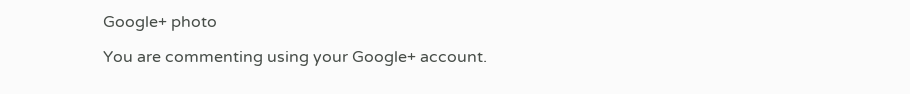Google+ photo

You are commenting using your Google+ account.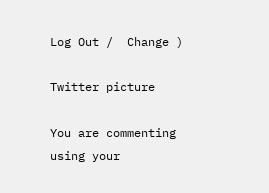Log Out /  Change )

Twitter picture

You are commenting using your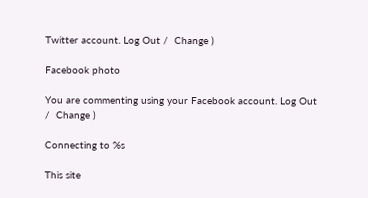Twitter account. Log Out /  Change )

Facebook photo

You are commenting using your Facebook account. Log Out /  Change )

Connecting to %s

This site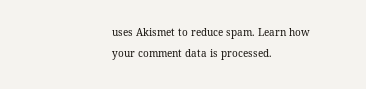uses Akismet to reduce spam. Learn how your comment data is processed.